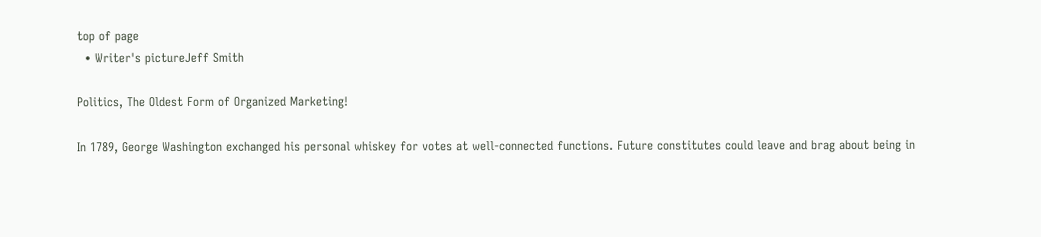top of page
  • Writer's pictureJeff Smith

Politics, The Oldest Form of Organized Marketing!

In 1789, George Washington exchanged his personal whiskey for votes at well-connected functions. Future constitutes could leave and brag about being in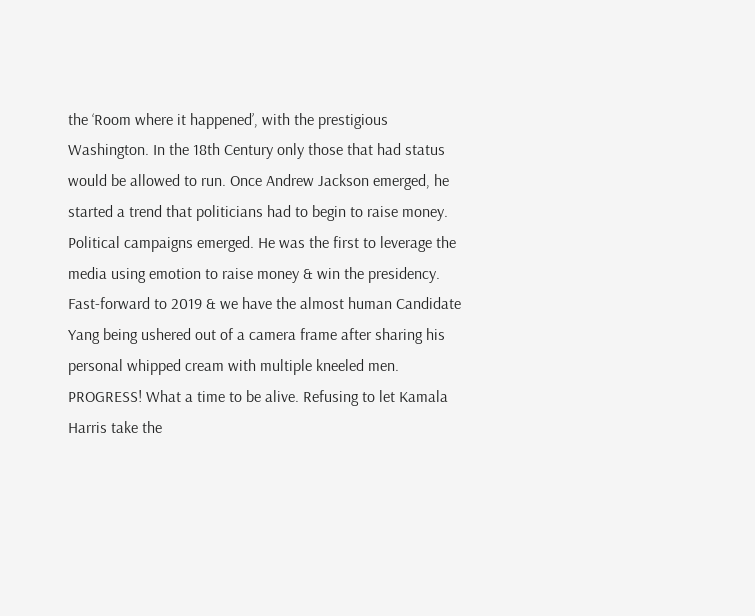the ‘Room where it happened’, with the prestigious Washington. In the 18th Century only those that had status would be allowed to run. Once Andrew Jackson emerged, he started a trend that politicians had to begin to raise money. Political campaigns emerged. He was the first to leverage the media using emotion to raise money & win the presidency. Fast-forward to 2019 & we have the almost human Candidate Yang being ushered out of a camera frame after sharing his personal whipped cream with multiple kneeled men. PROGRESS! What a time to be alive. Refusing to let Kamala Harris take the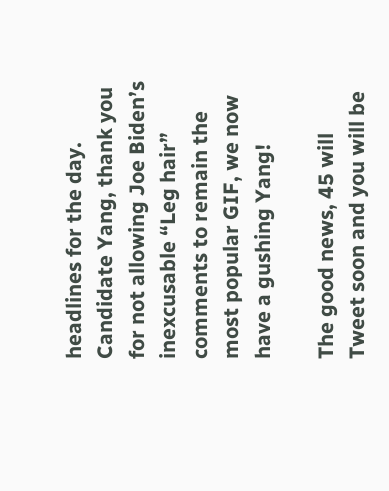headlines for the day. Candidate Yang, thank you for not allowing Joe Biden’s inexcusable “Leg hair” comments to remain the most popular GIF, we now have a gushing Yang!

The good news, 45 will Tweet soon and you will be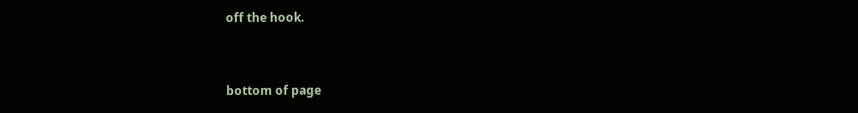off the hook.


bottom of page